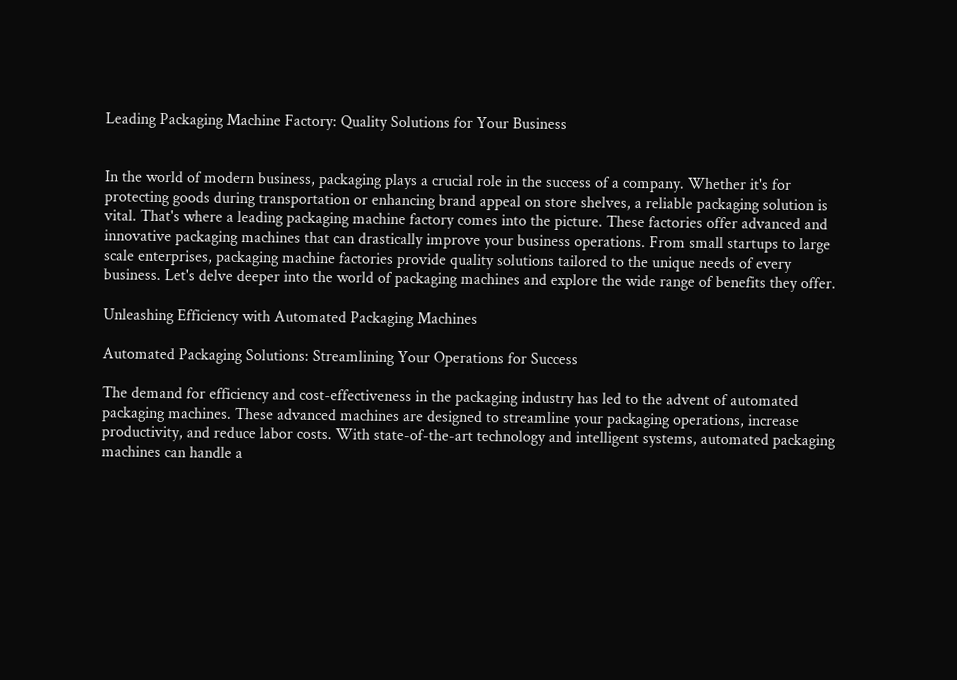Leading Packaging Machine Factory: Quality Solutions for Your Business


In the world of modern business, packaging plays a crucial role in the success of a company. Whether it's for protecting goods during transportation or enhancing brand appeal on store shelves, a reliable packaging solution is vital. That's where a leading packaging machine factory comes into the picture. These factories offer advanced and innovative packaging machines that can drastically improve your business operations. From small startups to large scale enterprises, packaging machine factories provide quality solutions tailored to the unique needs of every business. Let's delve deeper into the world of packaging machines and explore the wide range of benefits they offer.

Unleashing Efficiency with Automated Packaging Machines

Automated Packaging Solutions: Streamlining Your Operations for Success

The demand for efficiency and cost-effectiveness in the packaging industry has led to the advent of automated packaging machines. These advanced machines are designed to streamline your packaging operations, increase productivity, and reduce labor costs. With state-of-the-art technology and intelligent systems, automated packaging machines can handle a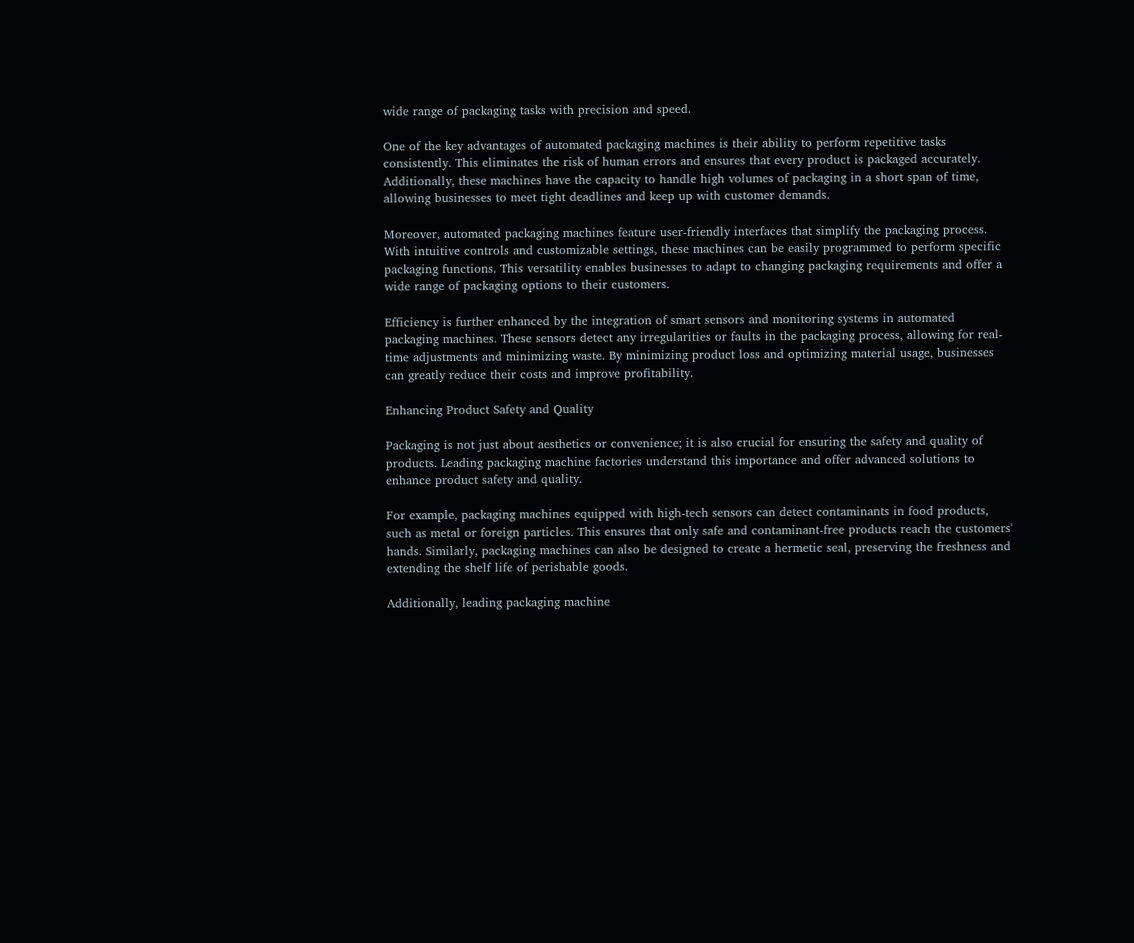wide range of packaging tasks with precision and speed.

One of the key advantages of automated packaging machines is their ability to perform repetitive tasks consistently. This eliminates the risk of human errors and ensures that every product is packaged accurately. Additionally, these machines have the capacity to handle high volumes of packaging in a short span of time, allowing businesses to meet tight deadlines and keep up with customer demands.

Moreover, automated packaging machines feature user-friendly interfaces that simplify the packaging process. With intuitive controls and customizable settings, these machines can be easily programmed to perform specific packaging functions. This versatility enables businesses to adapt to changing packaging requirements and offer a wide range of packaging options to their customers.

Efficiency is further enhanced by the integration of smart sensors and monitoring systems in automated packaging machines. These sensors detect any irregularities or faults in the packaging process, allowing for real-time adjustments and minimizing waste. By minimizing product loss and optimizing material usage, businesses can greatly reduce their costs and improve profitability.

Enhancing Product Safety and Quality

Packaging is not just about aesthetics or convenience; it is also crucial for ensuring the safety and quality of products. Leading packaging machine factories understand this importance and offer advanced solutions to enhance product safety and quality.

For example, packaging machines equipped with high-tech sensors can detect contaminants in food products, such as metal or foreign particles. This ensures that only safe and contaminant-free products reach the customers' hands. Similarly, packaging machines can also be designed to create a hermetic seal, preserving the freshness and extending the shelf life of perishable goods.

Additionally, leading packaging machine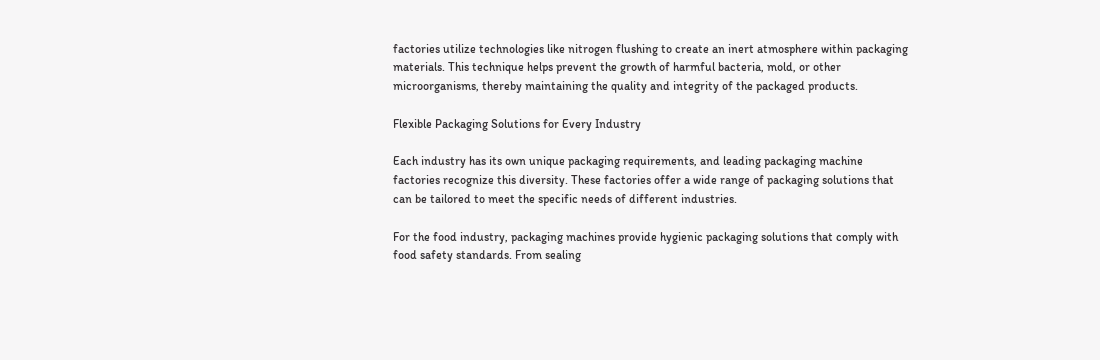factories utilize technologies like nitrogen flushing to create an inert atmosphere within packaging materials. This technique helps prevent the growth of harmful bacteria, mold, or other microorganisms, thereby maintaining the quality and integrity of the packaged products.

Flexible Packaging Solutions for Every Industry

Each industry has its own unique packaging requirements, and leading packaging machine factories recognize this diversity. These factories offer a wide range of packaging solutions that can be tailored to meet the specific needs of different industries.

For the food industry, packaging machines provide hygienic packaging solutions that comply with food safety standards. From sealing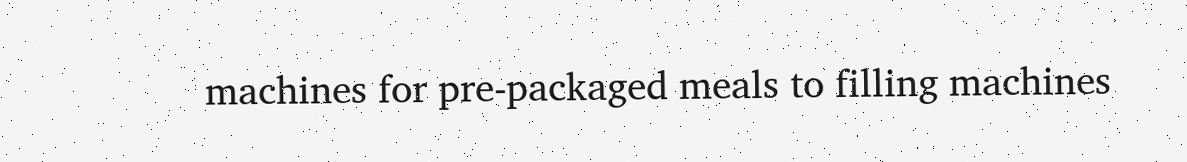machines for pre-packaged meals to filling machines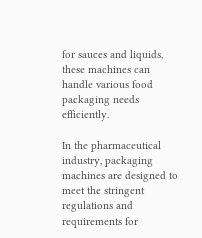for sauces and liquids, these machines can handle various food packaging needs efficiently.

In the pharmaceutical industry, packaging machines are designed to meet the stringent regulations and requirements for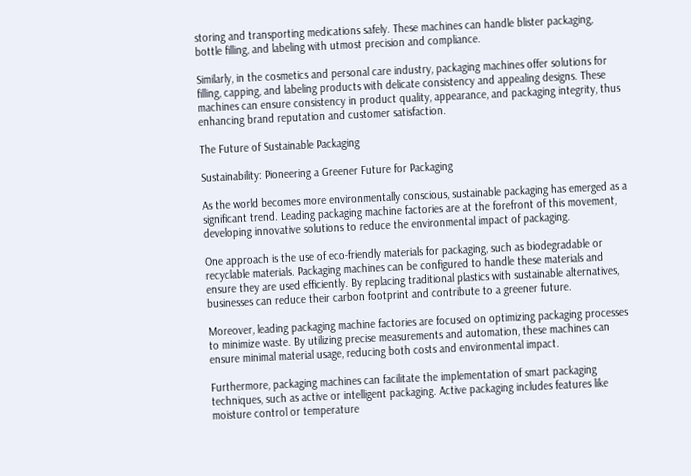storing and transporting medications safely. These machines can handle blister packaging, bottle filling, and labeling with utmost precision and compliance.

Similarly, in the cosmetics and personal care industry, packaging machines offer solutions for filling, capping, and labeling products with delicate consistency and appealing designs. These machines can ensure consistency in product quality, appearance, and packaging integrity, thus enhancing brand reputation and customer satisfaction.

The Future of Sustainable Packaging

Sustainability: Pioneering a Greener Future for Packaging

As the world becomes more environmentally conscious, sustainable packaging has emerged as a significant trend. Leading packaging machine factories are at the forefront of this movement, developing innovative solutions to reduce the environmental impact of packaging.

One approach is the use of eco-friendly materials for packaging, such as biodegradable or recyclable materials. Packaging machines can be configured to handle these materials and ensure they are used efficiently. By replacing traditional plastics with sustainable alternatives, businesses can reduce their carbon footprint and contribute to a greener future.

Moreover, leading packaging machine factories are focused on optimizing packaging processes to minimize waste. By utilizing precise measurements and automation, these machines can ensure minimal material usage, reducing both costs and environmental impact.

Furthermore, packaging machines can facilitate the implementation of smart packaging techniques, such as active or intelligent packaging. Active packaging includes features like moisture control or temperature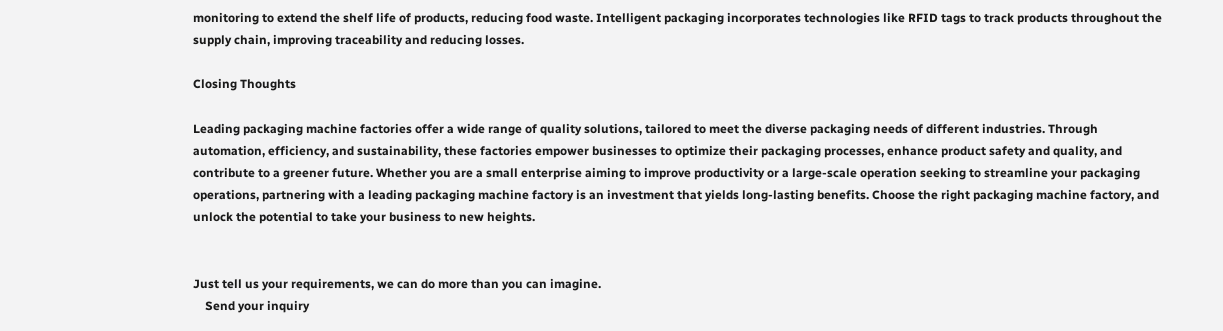monitoring to extend the shelf life of products, reducing food waste. Intelligent packaging incorporates technologies like RFID tags to track products throughout the supply chain, improving traceability and reducing losses.

Closing Thoughts

Leading packaging machine factories offer a wide range of quality solutions, tailored to meet the diverse packaging needs of different industries. Through automation, efficiency, and sustainability, these factories empower businesses to optimize their packaging processes, enhance product safety and quality, and contribute to a greener future. Whether you are a small enterprise aiming to improve productivity or a large-scale operation seeking to streamline your packaging operations, partnering with a leading packaging machine factory is an investment that yields long-lasting benefits. Choose the right packaging machine factory, and unlock the potential to take your business to new heights.


Just tell us your requirements, we can do more than you can imagine.
    Send your inquiry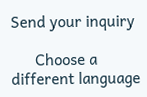Send your inquiry

      Choose a different language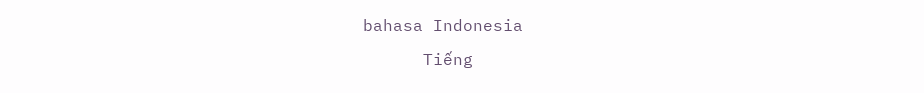bahasa Indonesia
      Tiếng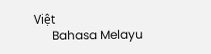Việt
      Bahasa Melayu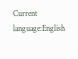Current language:English